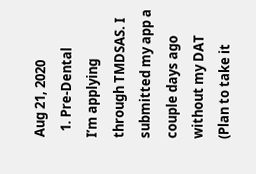Aug 21, 2020
  1. Pre-Dental
I’m applying through TMDSAS. I submitted my app a couple days ago without my DAT (Plan to take it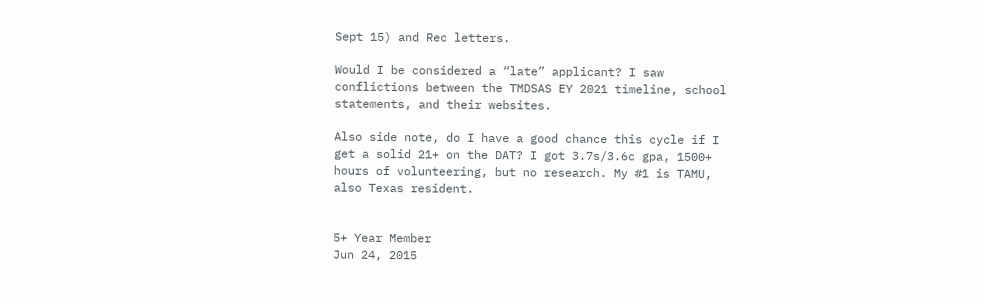Sept 15) and Rec letters.

Would I be considered a “late” applicant? I saw conflictions between the TMDSAS EY 2021 timeline, school statements, and their websites.

Also side note, do I have a good chance this cycle if I get a solid 21+ on the DAT? I got 3.7s/3.6c gpa, 1500+ hours of volunteering, but no research. My #1 is TAMU, also Texas resident.


5+ Year Member
Jun 24, 2015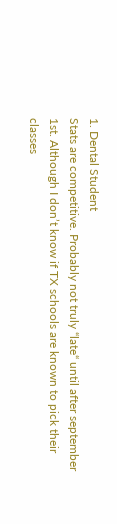1. Dental Student
Stats are competitive. Probably not truly “late“ until after september 1st. Although I don’t know if TX schools are known to pick their classes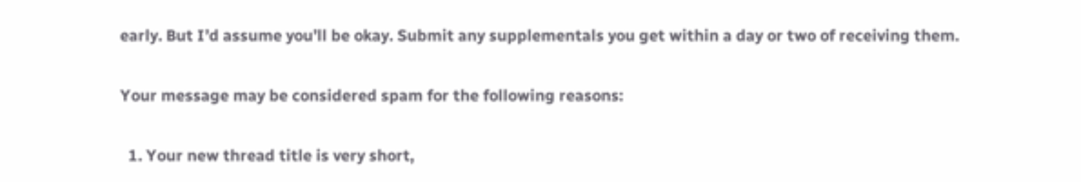early. But I’d assume you’ll be okay. Submit any supplementals you get within a day or two of receiving them.

Your message may be considered spam for the following reasons:

  1. Your new thread title is very short,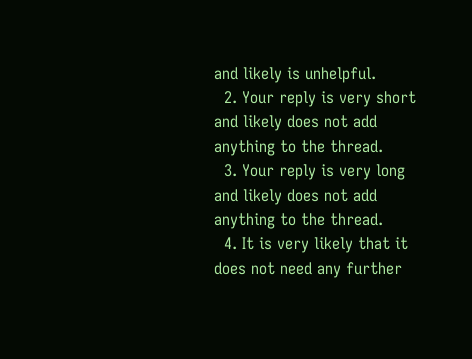and likely is unhelpful.
  2. Your reply is very short and likely does not add anything to the thread.
  3. Your reply is very long and likely does not add anything to the thread.
  4. It is very likely that it does not need any further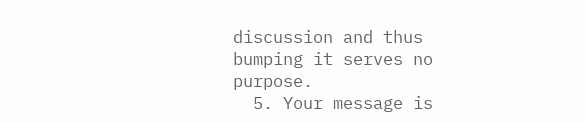discussion and thus bumping it serves no purpose.
  5. Your message is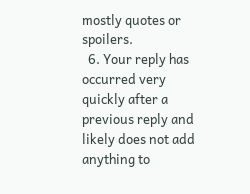mostly quotes or spoilers.
  6. Your reply has occurred very quickly after a previous reply and likely does not add anything to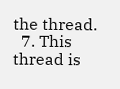the thread.
  7. This thread is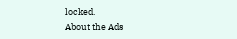locked.
About the Ads